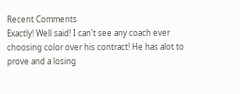Recent Comments
Exactly! Well said! I can't see any coach ever choosing color over his contract! He has alot to prove and a losing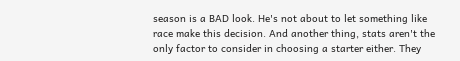season is a BAD look. He's not about to let something like race make this decision. And another thing, stats aren't the only factor to consider in choosing a starter either. They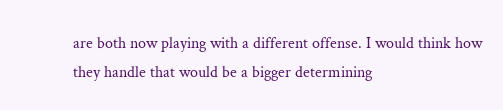are both now playing with a different offense. I would think how they handle that would be a bigger determining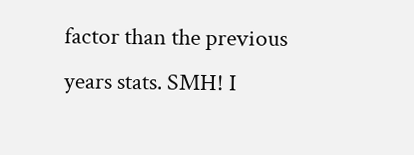factor than the previous years stats. SMH! I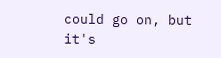could go on, but it's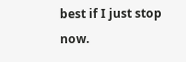best if I just stop now.